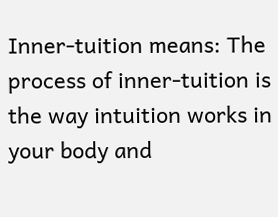Inner-tuition means: The process of inner-tuition is the way intuition works in your body and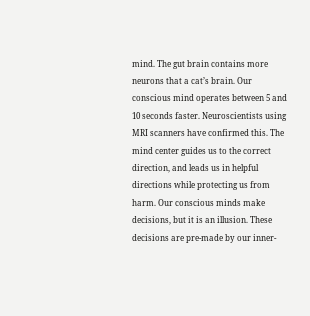mind. The gut brain contains more neurons that a cat’s brain. Our conscious mind operates between 5 and 10 seconds faster. Neuroscientists using MRI scanners have confirmed this. The mind center guides us to the correct direction, and leads us in helpful directions while protecting us from harm. Our conscious minds make decisions, but it is an illusion. These decisions are pre-made by our inner-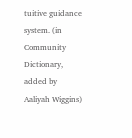tuitive guidance system. (in Community Dictionary, added by Aaliyah Wiggins)